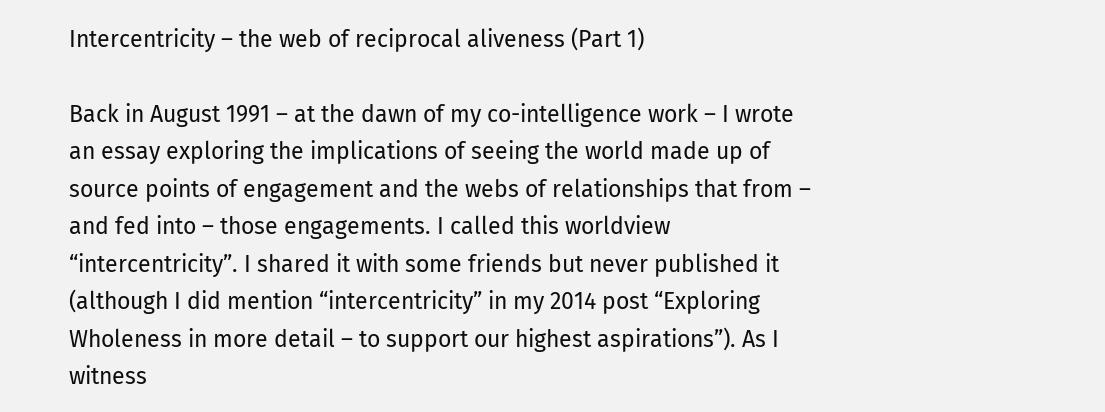Intercentricity – the web of reciprocal aliveness (Part 1)

Back in August 1991 – at the dawn of my co-intelligence work – I wrote an essay exploring the implications of seeing the world made up of source points of engagement and the webs of relationships that from – and fed into – those engagements. I called this worldview “intercentricity”. I shared it with some friends but never published it (although I did mention “intercentricity” in my 2014 post “Exploring Wholeness in more detail – to support our highest aspirations”). As I witness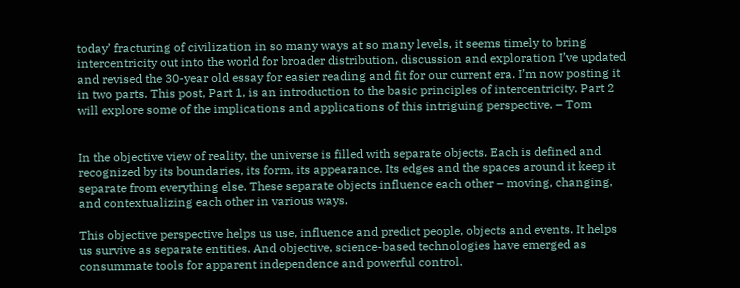today’ fracturing of civilization in so many ways at so many levels, it seems timely to bring intercentricity out into the world for broader distribution, discussion and exploration I’ve updated and revised the 30-year old essay for easier reading and fit for our current era. I’m now posting it in two parts. This post, Part 1, is an introduction to the basic principles of intercentricity. Part 2 will explore some of the implications and applications of this intriguing perspective. – Tom


In the objective view of reality, the universe is filled with separate objects. Each is defined and recognized by its boundaries, its form, its appearance. Its edges and the spaces around it keep it separate from everything else. These separate objects influence each other – moving, changing, and contextualizing each other in various ways.

This objective perspective helps us use, influence and predict people, objects and events. It helps us survive as separate entities. And objective, science-based technologies have emerged as consummate tools for apparent independence and powerful control.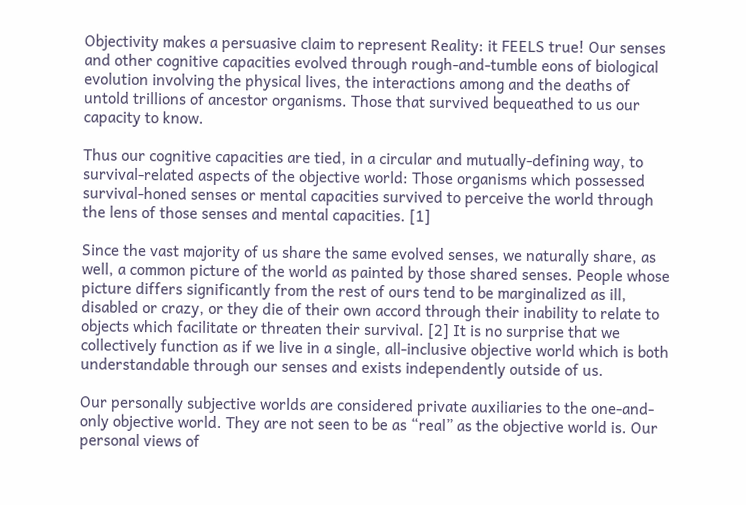Objectivity makes a persuasive claim to represent Reality: it FEELS true! Our senses and other cognitive capacities evolved through rough-and-tumble eons of biological evolution involving the physical lives, the interactions among and the deaths of untold trillions of ancestor organisms. Those that survived bequeathed to us our capacity to know.

Thus our cognitive capacities are tied, in a circular and mutually-defining way, to survival-related aspects of the objective world: Those organisms which possessed survival-honed senses or mental capacities survived to perceive the world through the lens of those senses and mental capacities. [1]

Since the vast majority of us share the same evolved senses, we naturally share, as well, a common picture of the world as painted by those shared senses. People whose picture differs significantly from the rest of ours tend to be marginalized as ill, disabled or crazy, or they die of their own accord through their inability to relate to objects which facilitate or threaten their survival. [2] It is no surprise that we collectively function as if we live in a single, all-inclusive objective world which is both understandable through our senses and exists independently outside of us.

Our personally subjective worlds are considered private auxiliaries to the one-and-only objective world. They are not seen to be as “real” as the objective world is. Our personal views of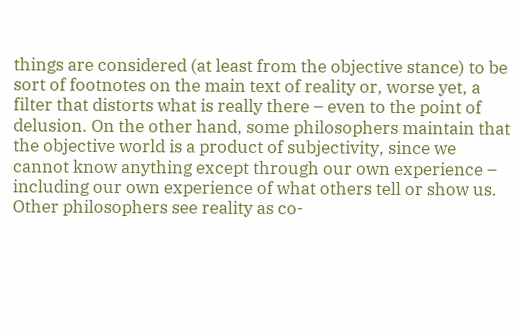things are considered (at least from the objective stance) to be sort of footnotes on the main text of reality or, worse yet, a filter that distorts what is really there – even to the point of delusion. On the other hand, some philosophers maintain that the objective world is a product of subjectivity, since we cannot know anything except through our own experience – including our own experience of what others tell or show us. Other philosophers see reality as co-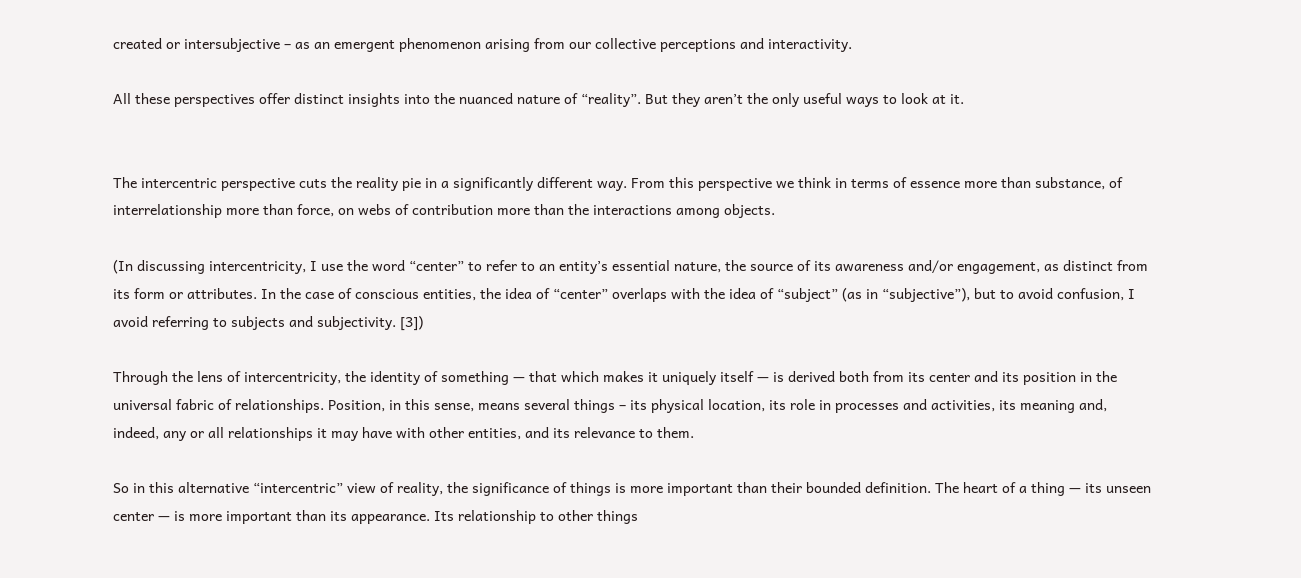created or intersubjective – as an emergent phenomenon arising from our collective perceptions and interactivity.

All these perspectives offer distinct insights into the nuanced nature of “reality”. But they aren’t the only useful ways to look at it.


The intercentric perspective cuts the reality pie in a significantly different way. From this perspective we think in terms of essence more than substance, of interrelationship more than force, on webs of contribution more than the interactions among objects.

(In discussing intercentricity, I use the word “center” to refer to an entity’s essential nature, the source of its awareness and/or engagement, as distinct from its form or attributes. In the case of conscious entities, the idea of “center” overlaps with the idea of “subject” (as in “subjective”), but to avoid confusion, I avoid referring to subjects and subjectivity. [3])

Through the lens of intercentricity, the identity of something — that which makes it uniquely itself — is derived both from its center and its position in the universal fabric of relationships. Position, in this sense, means several things – its physical location, its role in processes and activities, its meaning and, indeed, any or all relationships it may have with other entities, and its relevance to them.

So in this alternative “intercentric” view of reality, the significance of things is more important than their bounded definition. The heart of a thing — its unseen center — is more important than its appearance. Its relationship to other things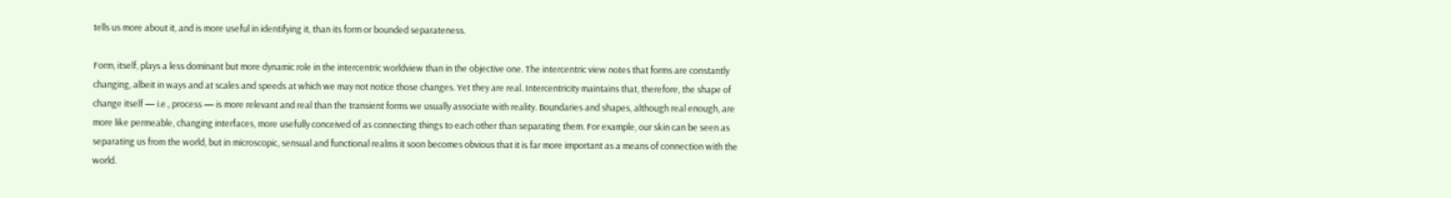tells us more about it, and is more useful in identifying it, than its form or bounded separateness.

Form, itself, plays a less dominant but more dynamic role in the intercentric worldview than in the objective one. The intercentric view notes that forms are constantly changing, albeit in ways and at scales and speeds at which we may not notice those changes. Yet they are real. Intercentricity maintains that, therefore, the shape of change itself — i.e., process — is more relevant and real than the transient forms we usually associate with reality. Boundaries and shapes, although real enough, are more like permeable, changing interfaces, more usefully conceived of as connecting things to each other than separating them. For example, our skin can be seen as separating us from the world, but in microscopic, sensual and functional realms it soon becomes obvious that it is far more important as a means of connection with the world.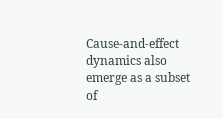Cause-and-effect dynamics also emerge as a subset of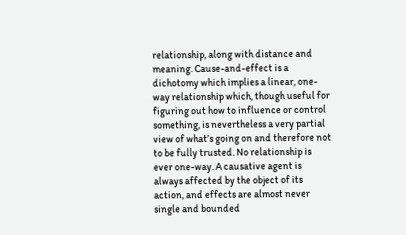relationship, along with distance and meaning. Cause-and-effect is a dichotomy which implies a linear, one-way relationship which, though useful for figuring out how to influence or control something, is nevertheless a very partial view of what’s going on and therefore not to be fully trusted. No relationship is ever one-way. A causative agent is always affected by the object of its action, and effects are almost never single and bounded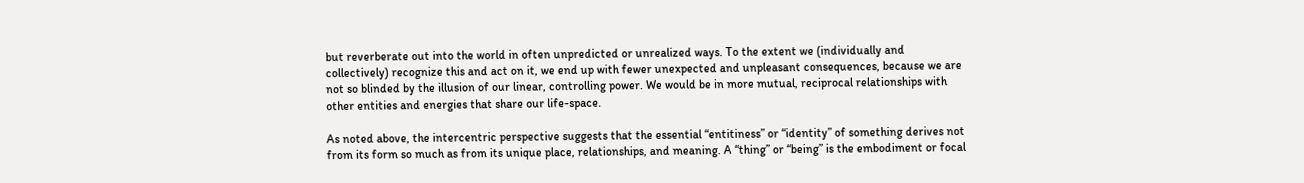but reverberate out into the world in often unpredicted or unrealized ways. To the extent we (individually and collectively) recognize this and act on it, we end up with fewer unexpected and unpleasant consequences, because we are not so blinded by the illusion of our linear, controlling power. We would be in more mutual, reciprocal relationships with other entities and energies that share our life-space.

As noted above, the intercentric perspective suggests that the essential “entitiness” or “identity” of something derives not from its form so much as from its unique place, relationships, and meaning. A “thing” or “being” is the embodiment or focal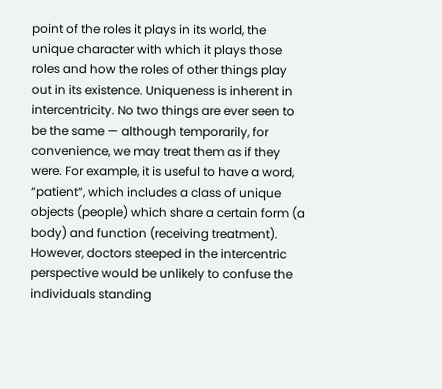point of the roles it plays in its world, the unique character with which it plays those roles and how the roles of other things play out in its existence. Uniqueness is inherent in intercentricity. No two things are ever seen to be the same — although temporarily, for convenience, we may treat them as if they were. For example, it is useful to have a word, “patient”, which includes a class of unique objects (people) which share a certain form (a body) and function (receiving treatment). However, doctors steeped in the intercentric perspective would be unlikely to confuse the individuals standing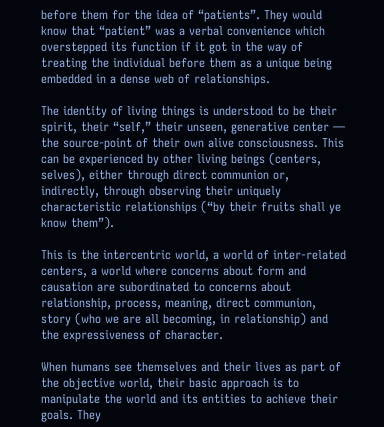before them for the idea of “patients”. They would know that “patient” was a verbal convenience which overstepped its function if it got in the way of treating the individual before them as a unique being embedded in a dense web of relationships.

The identity of living things is understood to be their spirit, their “self,” their unseen, generative center — the source-point of their own alive consciousness. This can be experienced by other living beings (centers, selves), either through direct communion or, indirectly, through observing their uniquely characteristic relationships (“by their fruits shall ye know them”).

This is the intercentric world, a world of inter-related centers, a world where concerns about form and causation are subordinated to concerns about relationship, process, meaning, direct communion, story (who we are all becoming, in relationship) and the expressiveness of character.

When humans see themselves and their lives as part of the objective world, their basic approach is to manipulate the world and its entities to achieve their goals. They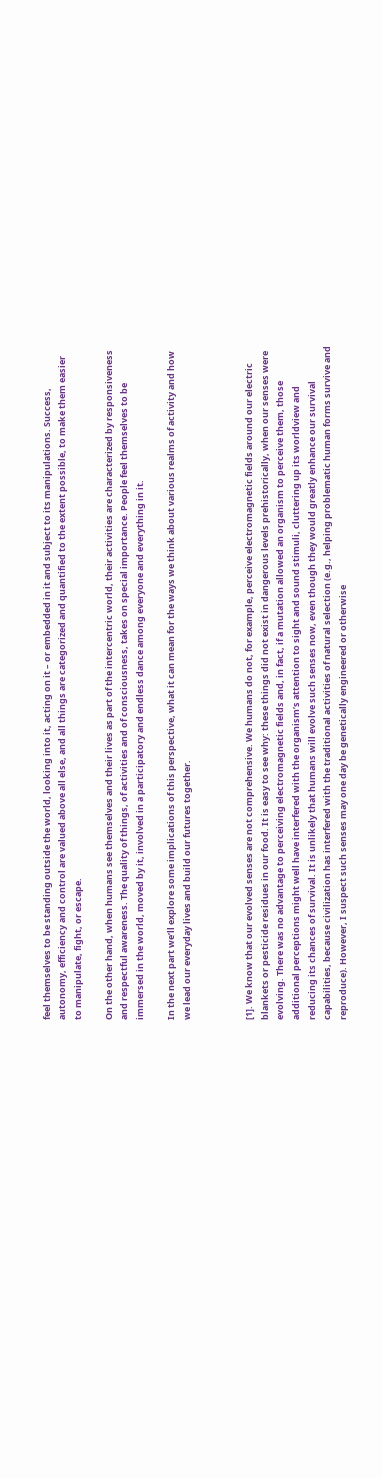feel themselves to be standing outside the world, looking into it, acting on it – or embedded in it and subject to its manipulations. Success, autonomy, efficiency and control are valued above all else, and all things are categorized and quantified to the extent possible, to make them easier to manipulate, fight, or escape.

On the other hand, when humans see themselves and their lives as part of the intercentric world, their activities are characterized by responsiveness and respectful awareness. The quality of things, of activities and of consciousness, takes on special importance. People feel themselves to be immersed in the world, moved by it, involved in a participatory and endless dance among everyone and everything in it.

In the next part we’ll explore some implications of this perspective, what it can mean for the ways we think about various realms of activity and how we lead our everyday lives and build our futures together.



[1]. We know that our evolved senses are not comprehensive. We humans do not, for example, perceive electromagnetic fields around our electric blankets or pesticide residues in our food. It is easy to see why: these things did not exist in dangerous levels prehistorically, when our senses were evolving. There was no advantage to perceiving electromagnetic fields and, in fact, if a mutation allowed an organism to perceive them, those additional perceptions might well have interfered with the organism’s attention to sight and sound stimuli, cluttering up its worldview and reducing its chances of survival. It is unlikely that humans will evolve such senses now, even though they would greatly enhance our survival capabilities, because civilization has interfered with the traditional activities of natural selection (e.g., helping problematic human forms survive and reproduce). However, I suspect such senses may one day be genetically engineered or otherwise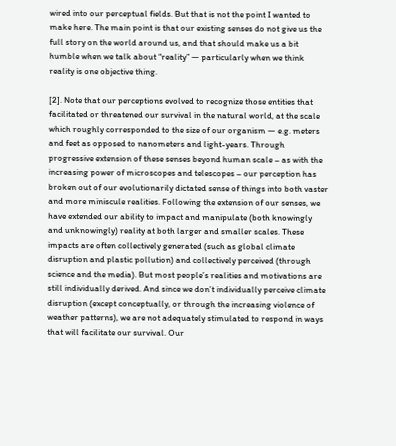wired into our perceptual fields. But that is not the point I wanted to make here. The main point is that our existing senses do not give us the full story on the world around us, and that should make us a bit humble when we talk about “reality” — particularly when we think reality is one objective thing.

[2]. Note that our perceptions evolved to recognize those entities that facilitated or threatened our survival in the natural world, at the scale which roughly corresponded to the size of our organism — e.g. meters and feet as opposed to nanometers and light-years. Through progressive extension of these senses beyond human scale – as with the increasing power of microscopes and telescopes – our perception has broken out of our evolutionarily dictated sense of things into both vaster and more miniscule realities. Following the extension of our senses, we have extended our ability to impact and manipulate (both knowingly and unknowingly) reality at both larger and smaller scales. These impacts are often collectively generated (such as global climate disruption and plastic pollution) and collectively perceived (through science and the media). But most people’s realities and motivations are still individually derived. And since we don’t individually perceive climate disruption (except conceptually, or through the increasing violence of weather patterns), we are not adequately stimulated to respond in ways that will facilitate our survival. Our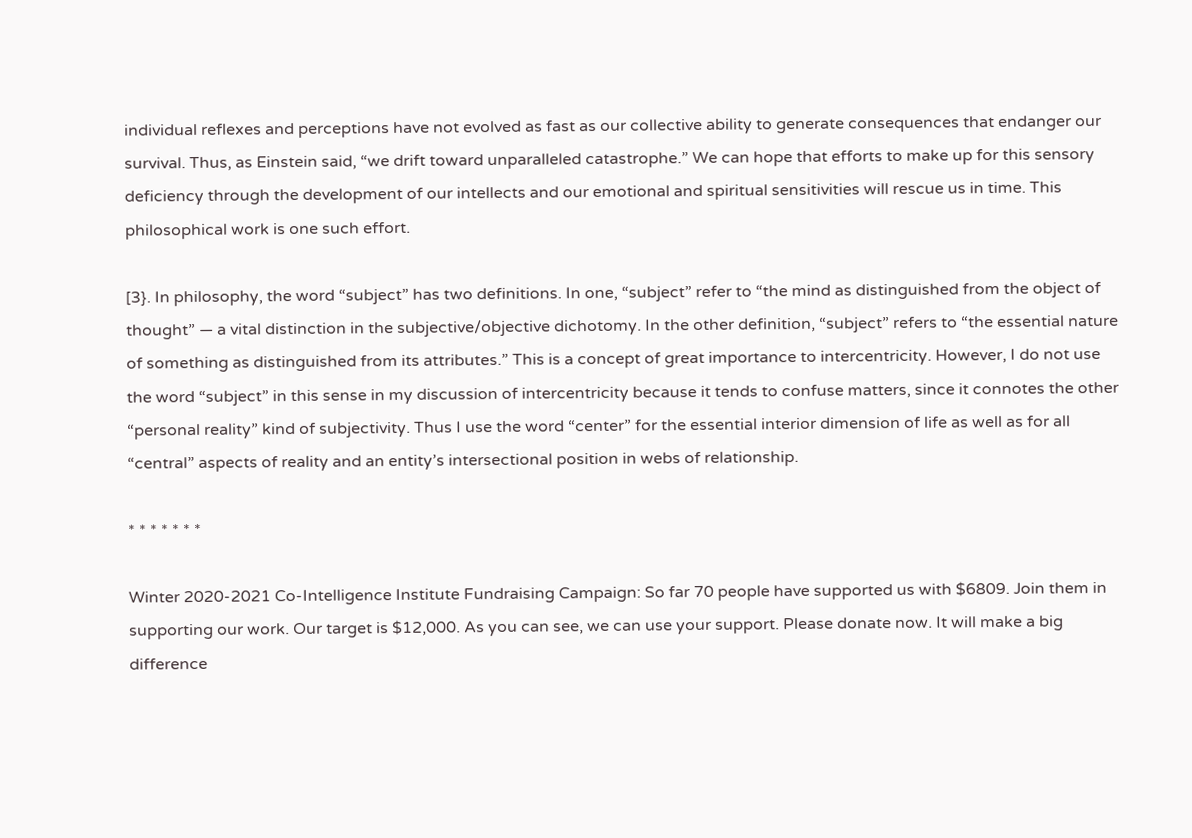individual reflexes and perceptions have not evolved as fast as our collective ability to generate consequences that endanger our survival. Thus, as Einstein said, “we drift toward unparalleled catastrophe.” We can hope that efforts to make up for this sensory deficiency through the development of our intellects and our emotional and spiritual sensitivities will rescue us in time. This philosophical work is one such effort.

[3}. In philosophy, the word “subject” has two definitions. In one, “subject” refer to “the mind as distinguished from the object of thought” — a vital distinction in the subjective/objective dichotomy. In the other definition, “subject” refers to “the essential nature of something as distinguished from its attributes.” This is a concept of great importance to intercentricity. However, I do not use the word “subject” in this sense in my discussion of intercentricity because it tends to confuse matters, since it connotes the other “personal reality” kind of subjectivity. Thus I use the word “center” for the essential interior dimension of life as well as for all “central” aspects of reality and an entity’s intersectional position in webs of relationship.

* * * * * * *

Winter 2020-2021 Co-Intelligence Institute Fundraising Campaign: So far 70 people have supported us with $6809. Join them in supporting our work. Our target is $12,000. As you can see, we can use your support. Please donate now. It will make a big difference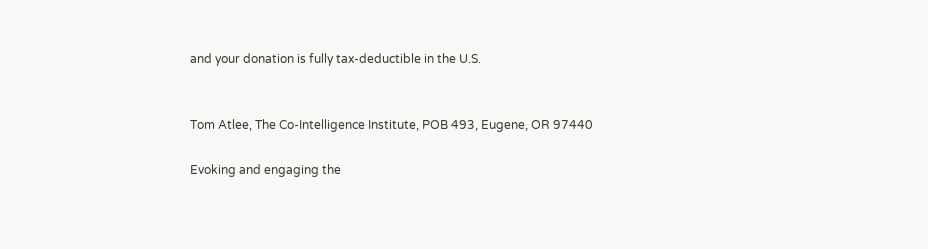and your donation is fully tax-deductible in the U.S.


Tom Atlee, The Co-Intelligence Institute, POB 493, Eugene, OR 97440

Evoking and engaging the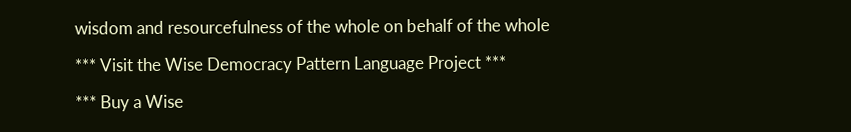wisdom and resourcefulness of the whole on behalf of the whole

*** Visit the Wise Democracy Pattern Language Project ***

*** Buy a Wise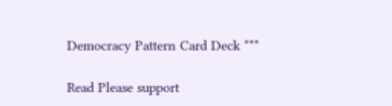Democracy Pattern Card Deck ***

Read Please support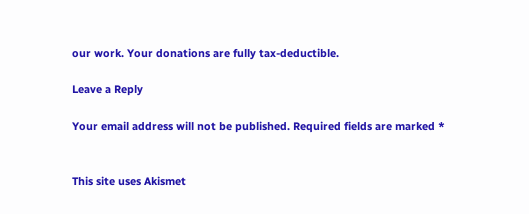our work. Your donations are fully tax-deductible.

Leave a Reply

Your email address will not be published. Required fields are marked *


This site uses Akismet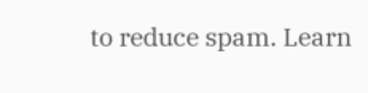to reduce spam. Learn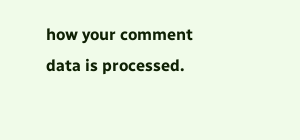how your comment data is processed.